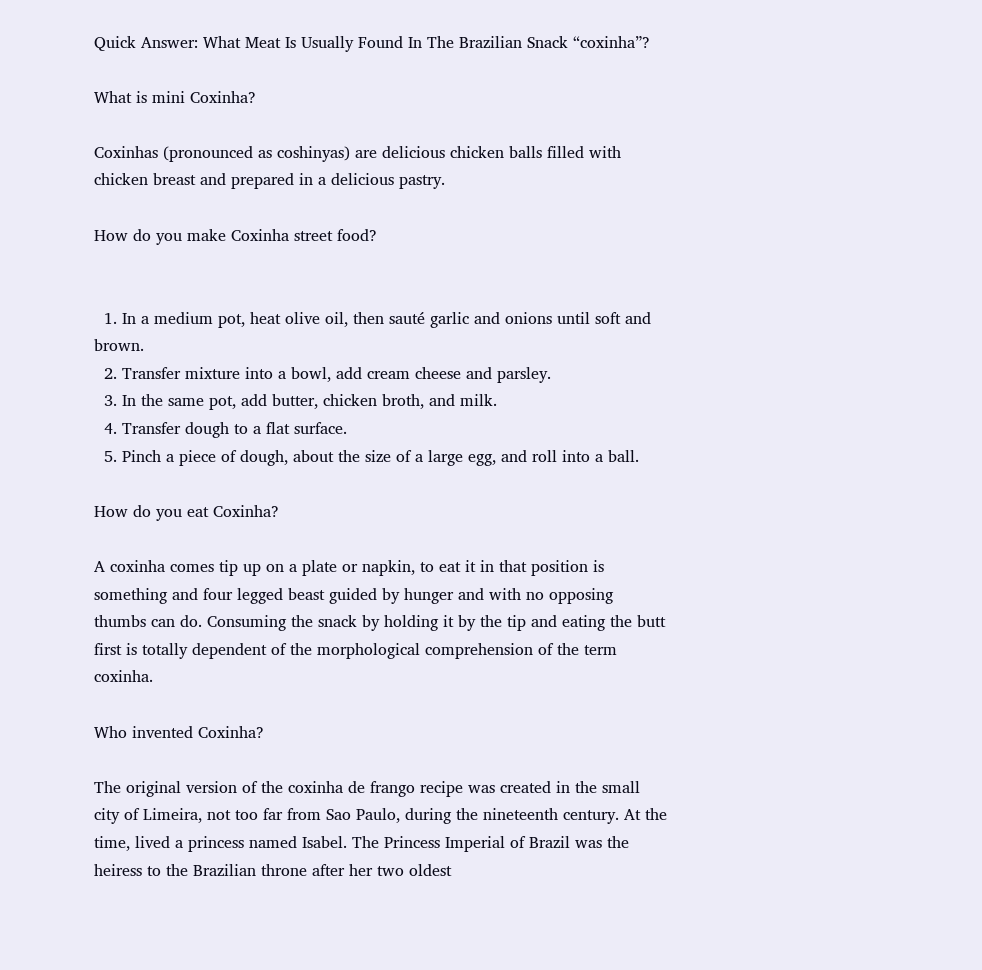Quick Answer: What Meat Is Usually Found In The Brazilian Snack “coxinha”?

What is mini Coxinha?

Coxinhas (pronounced as coshinyas) are delicious chicken balls filled with chicken breast and prepared in a delicious pastry.

How do you make Coxinha street food?


  1. In a medium pot, heat olive oil, then sauté garlic and onions until soft and brown.
  2. Transfer mixture into a bowl, add cream cheese and parsley.
  3. In the same pot, add butter, chicken broth, and milk.
  4. Transfer dough to a flat surface.
  5. Pinch a piece of dough, about the size of a large egg, and roll into a ball.

How do you eat Coxinha?

A coxinha comes tip up on a plate or napkin, to eat it in that position is something and four legged beast guided by hunger and with no opposing thumbs can do. Consuming the snack by holding it by the tip and eating the butt first is totally dependent of the morphological comprehension of the term coxinha.

Who invented Coxinha?

The original version of the coxinha de frango recipe was created in the small city of Limeira, not too far from Sao Paulo, during the nineteenth century. At the time, lived a princess named Isabel. The Princess Imperial of Brazil was the heiress to the Brazilian throne after her two oldest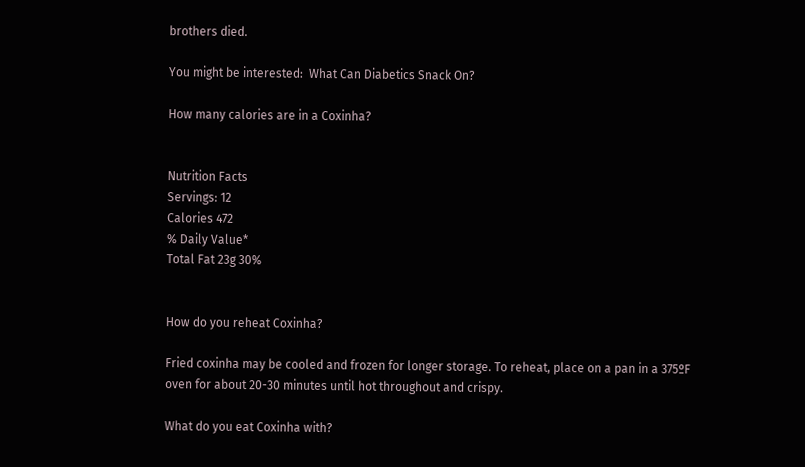brothers died.

You might be interested:  What Can Diabetics Snack On?

How many calories are in a Coxinha?


Nutrition Facts
Servings: 12
Calories 472
% Daily Value*
Total Fat 23g 30%


How do you reheat Coxinha?

Fried coxinha may be cooled and frozen for longer storage. To reheat, place on a pan in a 375ºF oven for about 20-30 minutes until hot throughout and crispy.

What do you eat Coxinha with?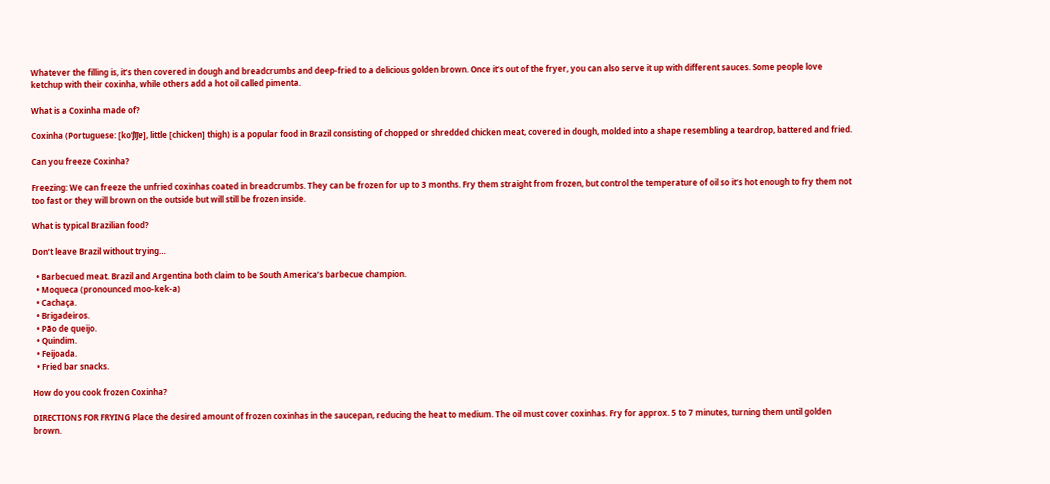Whatever the filling is, it’s then covered in dough and breadcrumbs and deep-fried to a delicious golden brown. Once it’s out of the fryer, you can also serve it up with different sauces. Some people love ketchup with their coxinha, while others add a hot oil called pimenta.

What is a Coxinha made of?

Coxinha (Portuguese: [koˈʃĩj̃ɐ], little [chicken] thigh) is a popular food in Brazil consisting of chopped or shredded chicken meat, covered in dough, molded into a shape resembling a teardrop, battered and fried.

Can you freeze Coxinha?

Freezing: We can freeze the unfried coxinhas coated in breadcrumbs. They can be frozen for up to 3 months. Fry them straight from frozen, but control the temperature of oil so it’s hot enough to fry them not too fast or they will brown on the outside but will still be frozen inside.

What is typical Brazilian food?

Don’t leave Brazil without trying…

  • Barbecued meat. Brazil and Argentina both claim to be South America’s barbecue champion.
  • Moqueca (pronounced moo-kek-a)
  • Cachaça.
  • Brigadeiros.
  • Pão de queijo.
  • Quindim.
  • Feijoada.
  • Fried bar snacks.

How do you cook frozen Coxinha?

DIRECTIONS FOR FRYING Place the desired amount of frozen coxinhas in the saucepan, reducing the heat to medium. The oil must cover coxinhas. Fry for approx. 5 to 7 minutes, turning them until golden brown.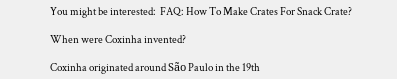You might be interested:  FAQ: How To Make Crates For Snack Crate?

When were Coxinha invented?

Coxinha originated around São Paulo in the 19th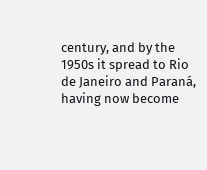century, and by the 1950s it spread to Rio de Janeiro and Paraná, having now become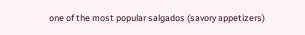one of the most popular salgados (savory appetizers)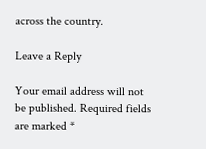across the country.

Leave a Reply

Your email address will not be published. Required fields are marked *